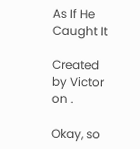As If He Caught It

Created by Victor on .

Okay, so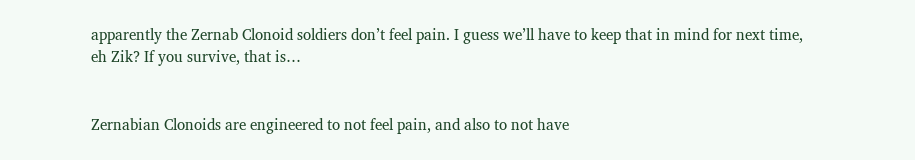apparently the Zernab Clonoid soldiers don’t feel pain. I guess we’ll have to keep that in mind for next time, eh Zik? If you survive, that is…


Zernabian Clonoids are engineered to not feel pain, and also to not have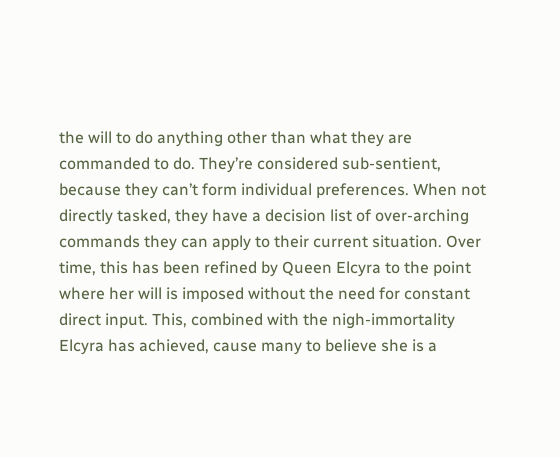the will to do anything other than what they are commanded to do. They’re considered sub-sentient, because they can’t form individual preferences. When not directly tasked, they have a decision list of over-arching commands they can apply to their current situation. Over time, this has been refined by Queen Elcyra to the point where her will is imposed without the need for constant direct input. This, combined with the nigh-immortality Elcyra has achieved, cause many to believe she is a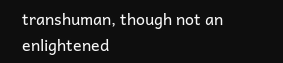transhuman, though not an enlightened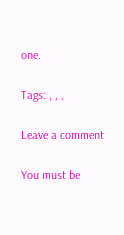one.

Tags: , , ,

Leave a comment

You must be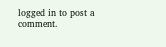logged in to post a comment.